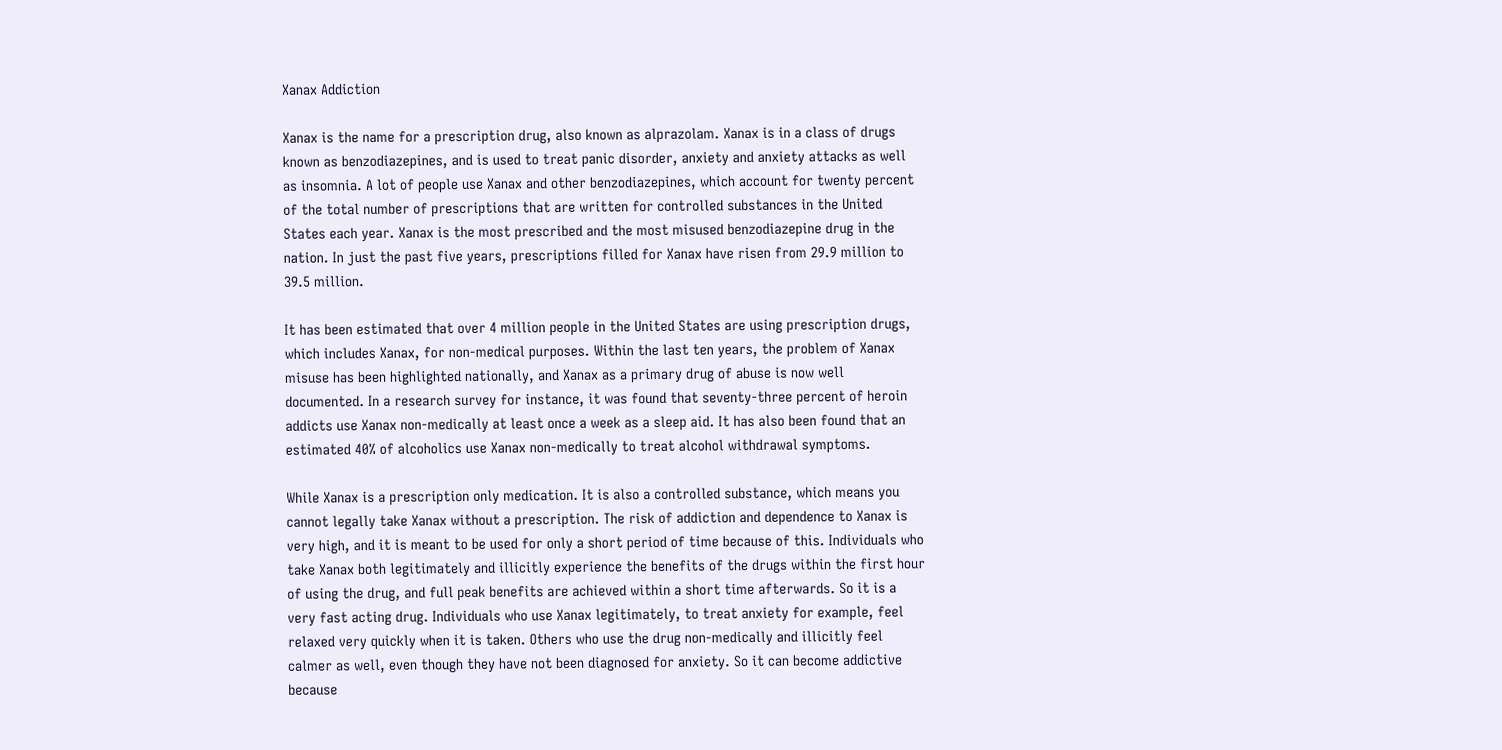Xanax Addiction

Xanax is the name for a prescription drug, also known as alprazolam. Xanax is in a class of drugs known as benzodiazepines, and is used to treat panic disorder, anxiety and anxiety attacks as well as insomnia. A lot of people use Xanax and other benzodiazepines, which account for twenty percent of the total number of prescriptions that are written for controlled substances in the United States each year. Xanax is the most prescribed and the most misused benzodiazepine drug in the nation. In just the past five years, prescriptions filled for Xanax have risen from 29.9 million to 39.5 million.

It has been estimated that over 4 million people in the United States are using prescription drugs, which includes Xanax, for non-medical purposes. Within the last ten years, the problem of Xanax misuse has been highlighted nationally, and Xanax as a primary drug of abuse is now well documented. In a research survey for instance, it was found that seventy-three percent of heroin addicts use Xanax non-medically at least once a week as a sleep aid. It has also been found that an estimated 40% of alcoholics use Xanax non-medically to treat alcohol withdrawal symptoms.

While Xanax is a prescription only medication. It is also a controlled substance, which means you cannot legally take Xanax without a prescription. The risk of addiction and dependence to Xanax is very high, and it is meant to be used for only a short period of time because of this. Individuals who take Xanax both legitimately and illicitly experience the benefits of the drugs within the first hour of using the drug, and full peak benefits are achieved within a short time afterwards. So it is a very fast acting drug. Individuals who use Xanax legitimately, to treat anxiety for example, feel relaxed very quickly when it is taken. Others who use the drug non-medically and illicitly feel calmer as well, even though they have not been diagnosed for anxiety. So it can become addictive because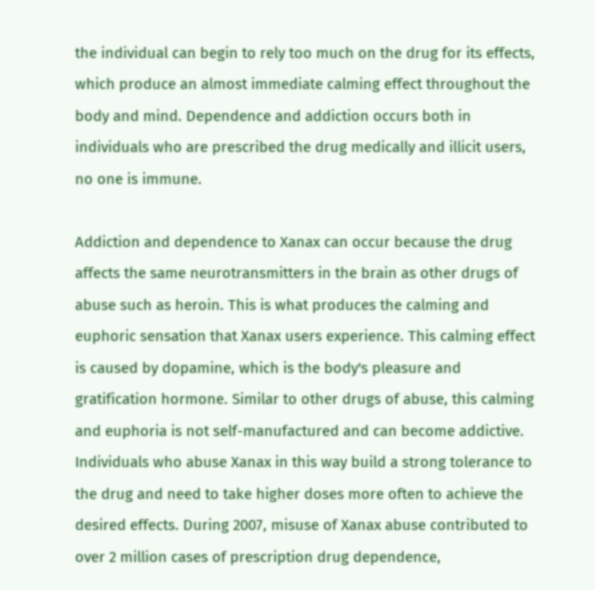the individual can begin to rely too much on the drug for its effects, which produce an almost immediate calming effect throughout the body and mind. Dependence and addiction occurs both in individuals who are prescribed the drug medically and illicit users, no one is immune.

Addiction and dependence to Xanax can occur because the drug affects the same neurotransmitters in the brain as other drugs of abuse such as heroin. This is what produces the calming and euphoric sensation that Xanax users experience. This calming effect is caused by dopamine, which is the body's pleasure and gratification hormone. Similar to other drugs of abuse, this calming and euphoria is not self-manufactured and can become addictive. Individuals who abuse Xanax in this way build a strong tolerance to the drug and need to take higher doses more often to achieve the desired effects. During 2007, misuse of Xanax abuse contributed to over 2 million cases of prescription drug dependence,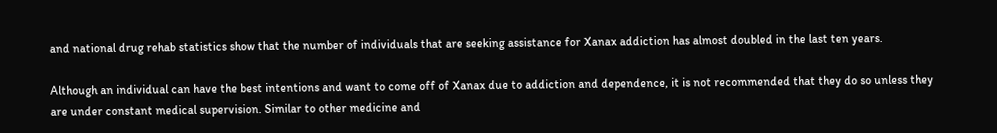and national drug rehab statistics show that the number of individuals that are seeking assistance for Xanax addiction has almost doubled in the last ten years.

Although an individual can have the best intentions and want to come off of Xanax due to addiction and dependence, it is not recommended that they do so unless they are under constant medical supervision. Similar to other medicine and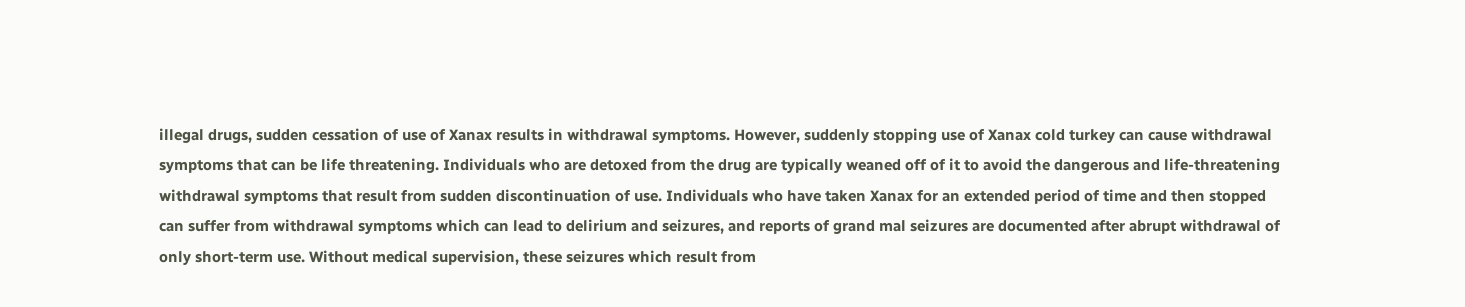illegal drugs, sudden cessation of use of Xanax results in withdrawal symptoms. However, suddenly stopping use of Xanax cold turkey can cause withdrawal symptoms that can be life threatening. Individuals who are detoxed from the drug are typically weaned off of it to avoid the dangerous and life-threatening withdrawal symptoms that result from sudden discontinuation of use. Individuals who have taken Xanax for an extended period of time and then stopped can suffer from withdrawal symptoms which can lead to delirium and seizures, and reports of grand mal seizures are documented after abrupt withdrawal of only short-term use. Without medical supervision, these seizures which result from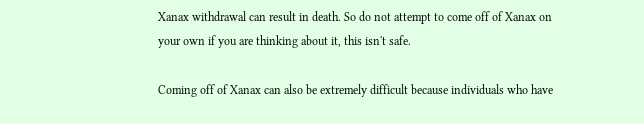Xanax withdrawal can result in death. So do not attempt to come off of Xanax on your own if you are thinking about it, this isn't safe.

Coming off of Xanax can also be extremely difficult because individuals who have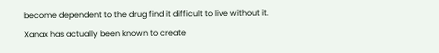become dependent to the drug find it difficult to live without it. Xanax has actually been known to create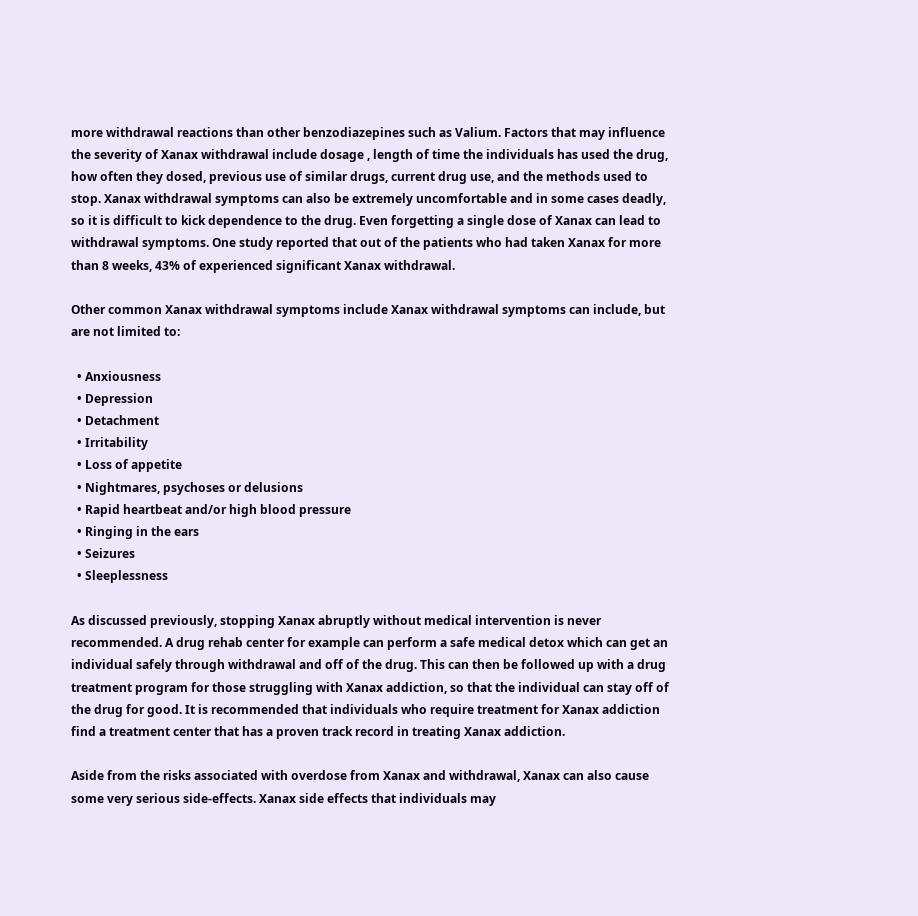more withdrawal reactions than other benzodiazepines such as Valium. Factors that may influence the severity of Xanax withdrawal include dosage , length of time the individuals has used the drug, how often they dosed, previous use of similar drugs, current drug use, and the methods used to stop. Xanax withdrawal symptoms can also be extremely uncomfortable and in some cases deadly, so it is difficult to kick dependence to the drug. Even forgetting a single dose of Xanax can lead to withdrawal symptoms. One study reported that out of the patients who had taken Xanax for more than 8 weeks, 43% of experienced significant Xanax withdrawal.

Other common Xanax withdrawal symptoms include Xanax withdrawal symptoms can include, but are not limited to:

  • Anxiousness
  • Depression
  • Detachment
  • Irritability
  • Loss of appetite
  • Nightmares, psychoses or delusions
  • Rapid heartbeat and/or high blood pressure
  • Ringing in the ears
  • Seizures
  • Sleeplessness

As discussed previously, stopping Xanax abruptly without medical intervention is never recommended. A drug rehab center for example can perform a safe medical detox which can get an individual safely through withdrawal and off of the drug. This can then be followed up with a drug treatment program for those struggling with Xanax addiction, so that the individual can stay off of the drug for good. It is recommended that individuals who require treatment for Xanax addiction find a treatment center that has a proven track record in treating Xanax addiction.

Aside from the risks associated with overdose from Xanax and withdrawal, Xanax can also cause some very serious side-effects. Xanax side effects that individuals may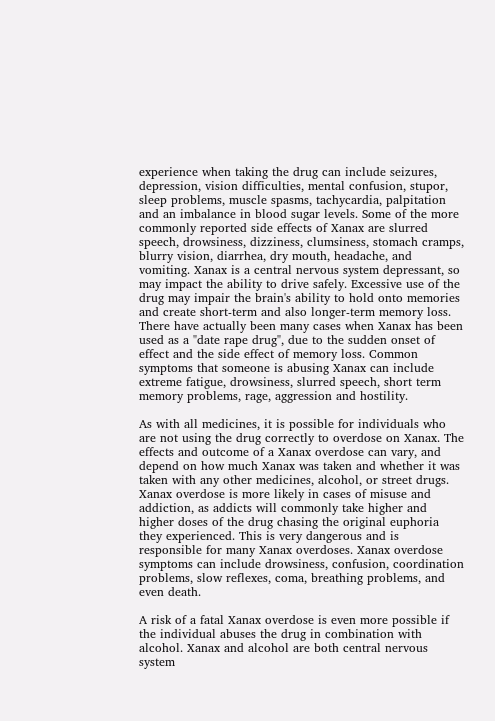experience when taking the drug can include seizures, depression, vision difficulties, mental confusion, stupor, sleep problems, muscle spasms, tachycardia, palpitation and an imbalance in blood sugar levels. Some of the more commonly reported side effects of Xanax are slurred speech, drowsiness, dizziness, clumsiness, stomach cramps, blurry vision, diarrhea, dry mouth, headache, and vomiting. Xanax is a central nervous system depressant, so may impact the ability to drive safely. Excessive use of the drug may impair the brain's ability to hold onto memories and create short-term and also longer-term memory loss. There have actually been many cases when Xanax has been used as a "date rape drug", due to the sudden onset of effect and the side effect of memory loss. Common symptoms that someone is abusing Xanax can include extreme fatigue, drowsiness, slurred speech, short term memory problems, rage, aggression and hostility.

As with all medicines, it is possible for individuals who are not using the drug correctly to overdose on Xanax. The effects and outcome of a Xanax overdose can vary, and depend on how much Xanax was taken and whether it was taken with any other medicines, alcohol, or street drugs. Xanax overdose is more likely in cases of misuse and addiction, as addicts will commonly take higher and higher doses of the drug chasing the original euphoria they experienced. This is very dangerous and is responsible for many Xanax overdoses. Xanax overdose symptoms can include drowsiness, confusion, coordination problems, slow reflexes, coma, breathing problems, and even death.

A risk of a fatal Xanax overdose is even more possible if the individual abuses the drug in combination with alcohol. Xanax and alcohol are both central nervous system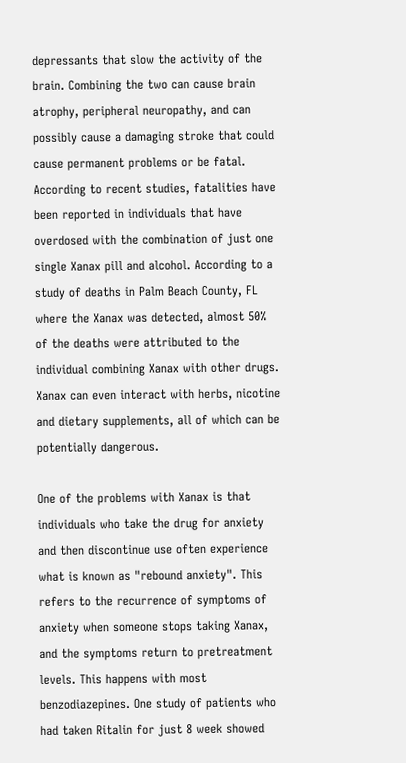depressants that slow the activity of the brain. Combining the two can cause brain atrophy, peripheral neuropathy, and can possibly cause a damaging stroke that could cause permanent problems or be fatal. According to recent studies, fatalities have been reported in individuals that have overdosed with the combination of just one single Xanax pill and alcohol. According to a study of deaths in Palm Beach County, FL where the Xanax was detected, almost 50% of the deaths were attributed to the individual combining Xanax with other drugs. Xanax can even interact with herbs, nicotine and dietary supplements, all of which can be potentially dangerous.

One of the problems with Xanax is that individuals who take the drug for anxiety and then discontinue use often experience what is known as "rebound anxiety". This refers to the recurrence of symptoms of anxiety when someone stops taking Xanax, and the symptoms return to pretreatment levels. This happens with most benzodiazepines. One study of patients who had taken Ritalin for just 8 week showed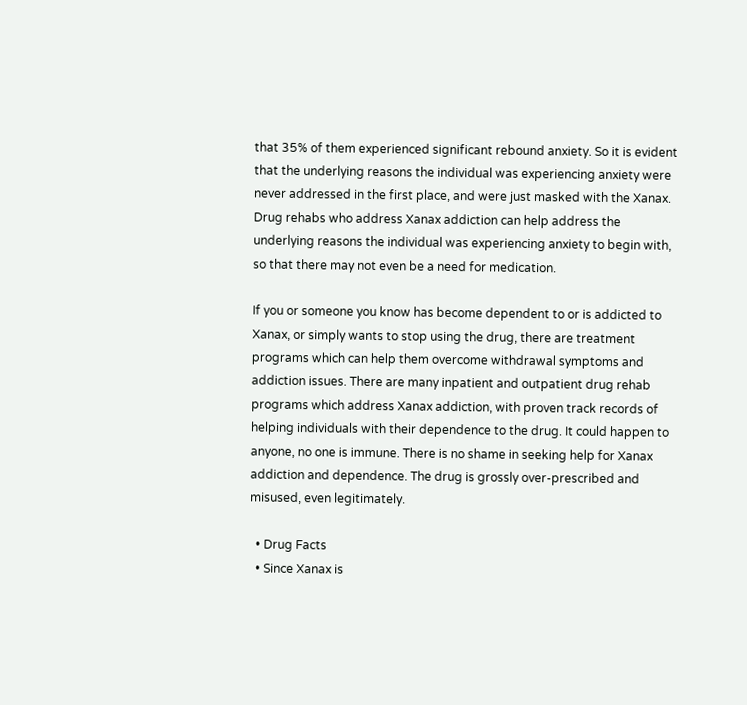that 35% of them experienced significant rebound anxiety. So it is evident that the underlying reasons the individual was experiencing anxiety were never addressed in the first place, and were just masked with the Xanax. Drug rehabs who address Xanax addiction can help address the underlying reasons the individual was experiencing anxiety to begin with, so that there may not even be a need for medication.

If you or someone you know has become dependent to or is addicted to Xanax, or simply wants to stop using the drug, there are treatment programs which can help them overcome withdrawal symptoms and addiction issues. There are many inpatient and outpatient drug rehab programs which address Xanax addiction, with proven track records of helping individuals with their dependence to the drug. It could happen to anyone, no one is immune. There is no shame in seeking help for Xanax addiction and dependence. The drug is grossly over-prescribed and misused, even legitimately.

  • Drug Facts
  • Since Xanax is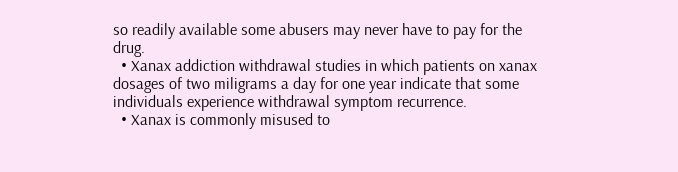so readily available some abusers may never have to pay for the drug.
  • Xanax addiction withdrawal studies in which patients on xanax dosages of two miligrams a day for one year indicate that some individuals experience withdrawal symptom recurrence.
  • Xanax is commonly misused to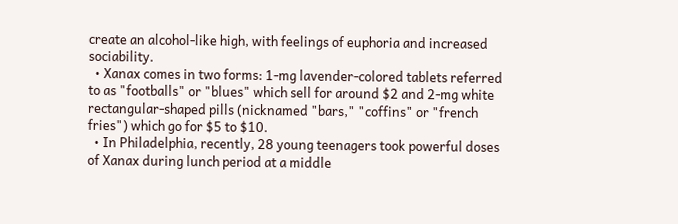create an alcohol-like high, with feelings of euphoria and increased sociability.
  • Xanax comes in two forms: 1-mg lavender-colored tablets referred to as "footballs" or "blues" which sell for around $2 and 2-mg white rectangular-shaped pills (nicknamed "bars," "coffins" or "french fries") which go for $5 to $10.
  • In Philadelphia, recently, 28 young teenagers took powerful doses of Xanax during lunch period at a middle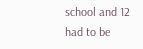school and 12 had to be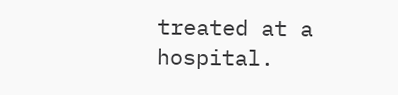treated at a hospital.